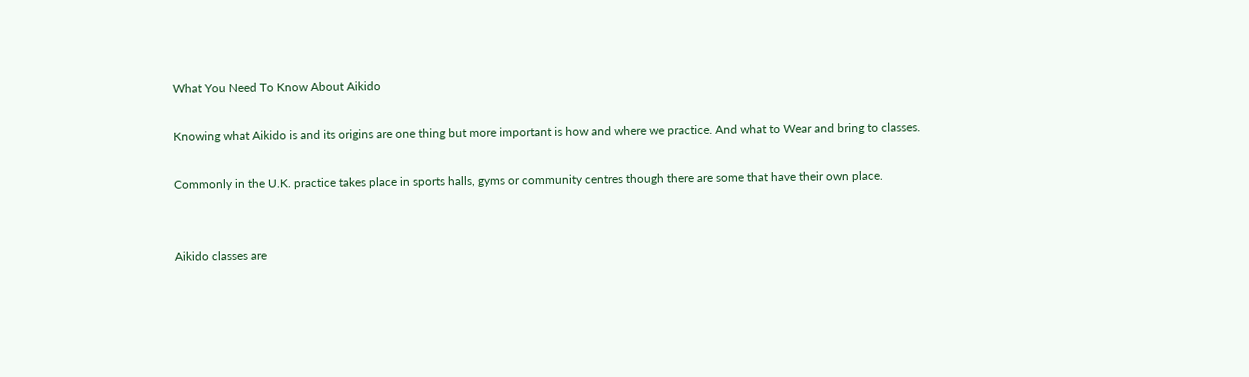What You Need To Know About Aikido

Knowing what Aikido is and its origins are one thing but more important is how and where we practice. And what to Wear and bring to classes.

Commonly in the U.K. practice takes place in sports halls, gyms or community centres though there are some that have their own place.


Aikido classes are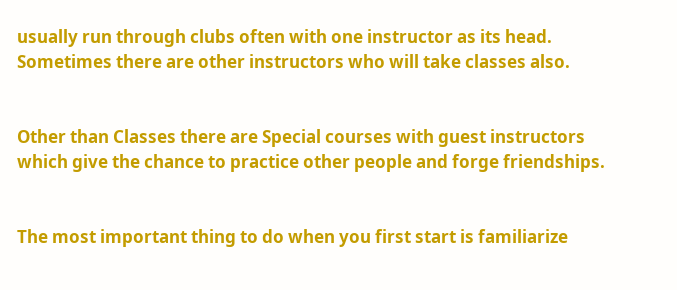usually run through clubs often with one instructor as its head.  Sometimes there are other instructors who will take classes also.


Other than Classes there are Special courses with guest instructors which give the chance to practice other people and forge friendships.


The most important thing to do when you first start is familiarize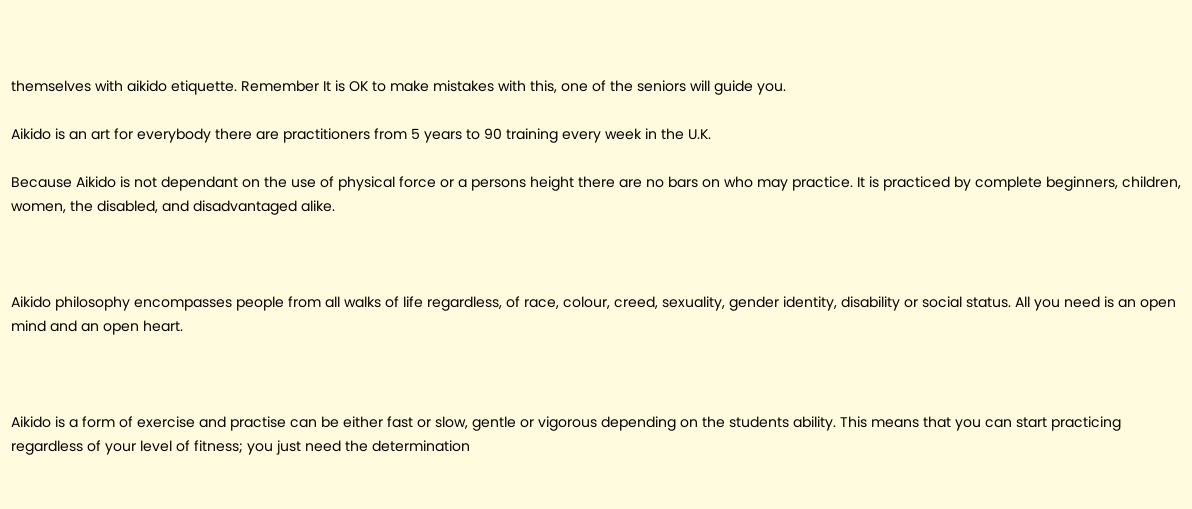themselves with aikido etiquette. Remember It is OK to make mistakes with this, one of the seniors will guide you.

Aikido is an art for everybody there are practitioners from 5 years to 90 training every week in the U.K.

Because Aikido is not dependant on the use of physical force or a persons height there are no bars on who may practice. It is practiced by complete beginners, children, women, the disabled, and disadvantaged alike.



Aikido philosophy encompasses people from all walks of life regardless, of race, colour, creed, sexuality, gender identity, disability or social status. All you need is an open mind and an open heart.



Aikido is a form of exercise and practise can be either fast or slow, gentle or vigorous depending on the students ability. This means that you can start practicing regardless of your level of fitness; you just need the determination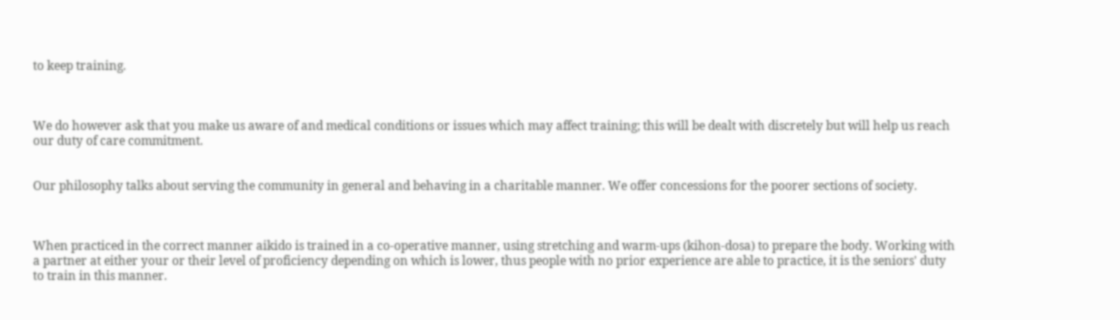to keep training.



We do however ask that you make us aware of and medical conditions or issues which may affect training; this will be dealt with discretely but will help us reach our duty of care commitment.


Our philosophy talks about serving the community in general and behaving in a charitable manner. We offer concessions for the poorer sections of society.



When practiced in the correct manner aikido is trained in a co-operative manner, using stretching and warm-ups (kihon-dosa) to prepare the body. Working with a partner at either your or their level of proficiency depending on which is lower, thus people with no prior experience are able to practice, it is the seniors' duty to train in this manner.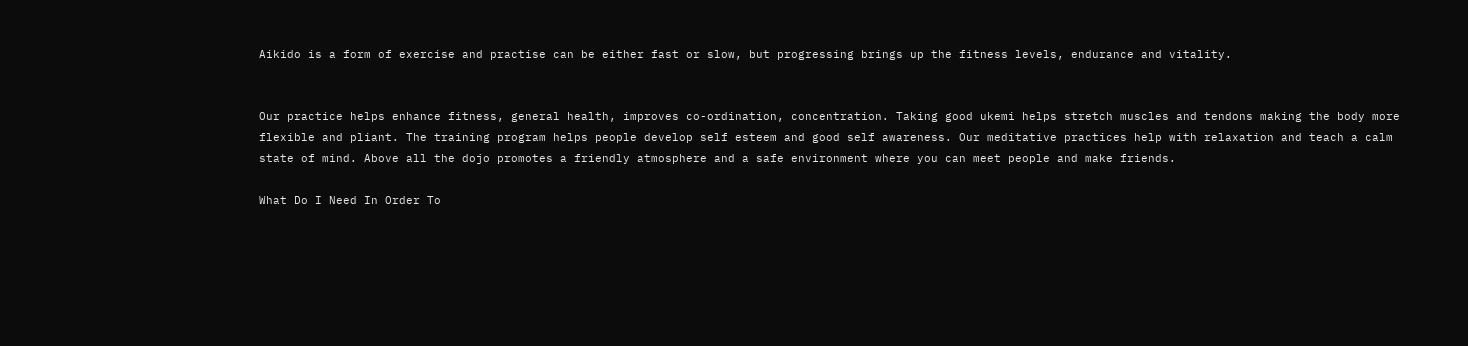Aikido is a form of exercise and practise can be either fast or slow, but progressing brings up the fitness levels, endurance and vitality.


Our practice helps enhance fitness, general health, improves co-ordination, concentration. Taking good ukemi helps stretch muscles and tendons making the body more flexible and pliant. The training program helps people develop self esteem and good self awareness. Our meditative practices help with relaxation and teach a calm state of mind. Above all the dojo promotes a friendly atmosphere and a safe environment where you can meet people and make friends.

What Do I Need In Order To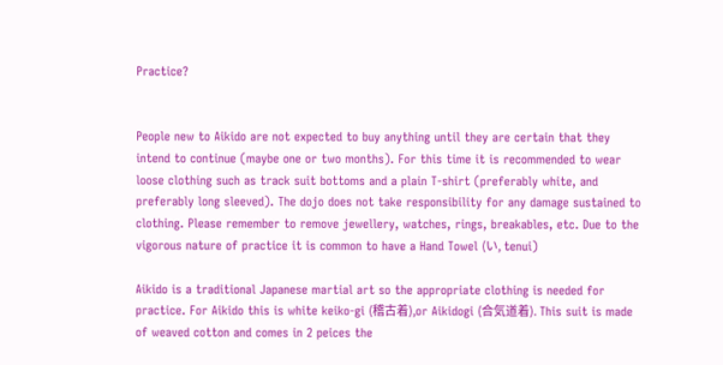Practice?


People new to Aikido are not expected to buy anything until they are certain that they intend to continue (maybe one or two months). For this time it is recommended to wear loose clothing such as track suit bottoms and a plain T-shirt (preferably white, and preferably long sleeved). The dojo does not take responsibility for any damage sustained to clothing. Please remember to remove jewellery, watches, rings, breakables, etc. Due to the vigorous nature of practice it is common to have a Hand Towel (い, tenui)

Aikido is a traditional Japanese martial art so the appropriate clothing is needed for practice. For Aikido this is white keiko-gi (稽古着),or Aikidogi (合気道着). This suit is made of weaved cotton and comes in 2 peices the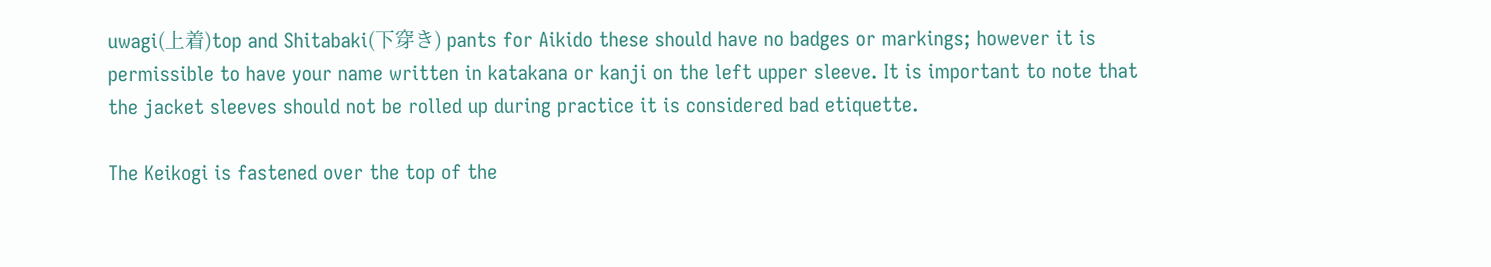uwagi(上着)top and Shitabaki(下穿き) pants for Aikido these should have no badges or markings; however it is permissible to have your name written in katakana or kanji on the left upper sleeve. It is important to note that the jacket sleeves should not be rolled up during practice it is considered bad etiquette.

The Keikogi is fastened over the top of the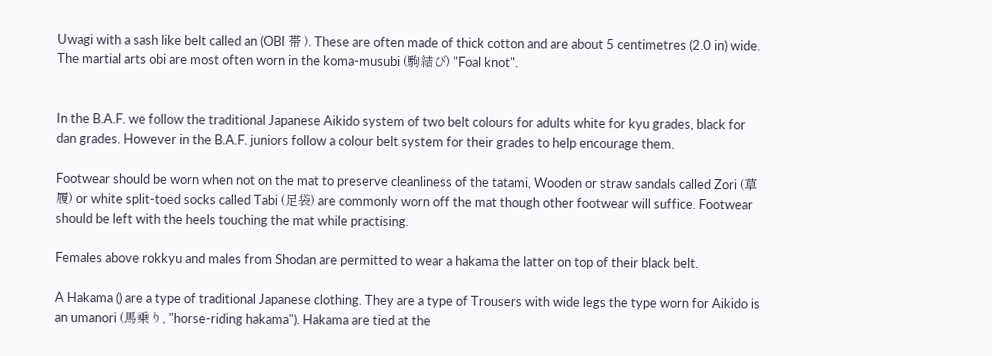Uwagi with a sash like belt called an (OBI 帯 ). These are often made of thick cotton and are about 5 centimetres (2.0 in) wide. The martial arts obi are most often worn in the koma-musubi (駒結び) "Foal knot".


In the B.A.F. we follow the traditional Japanese Aikido system of two belt colours for adults white for kyu grades, black for dan grades. However in the B.A.F. juniors follow a colour belt system for their grades to help encourage them.

Footwear should be worn when not on the mat to preserve cleanliness of the tatami, Wooden or straw sandals called Zori (草履) or white split-toed socks called Tabi (足袋) are commonly worn off the mat though other footwear will suffice. Footwear should be left with the heels touching the mat while practising.

Females above rokkyu and males from Shodan are permitted to wear a hakama the latter on top of their black belt.

A Hakama () are a type of traditional Japanese clothing. They are a type of Trousers with wide legs the type worn for Aikido is an umanori (馬乗り, "horse-riding hakama"). Hakama are tied at the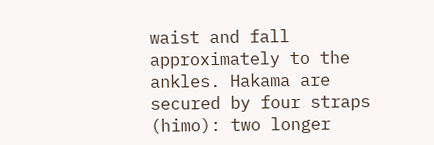waist and fall approximately to the ankles. Hakama are secured by four straps (himo): two longer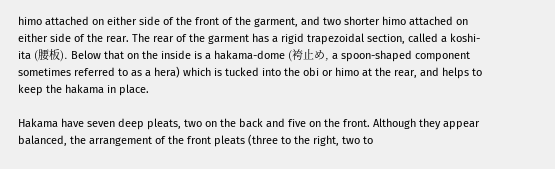himo attached on either side of the front of the garment, and two shorter himo attached on either side of the rear. The rear of the garment has a rigid trapezoidal section, called a koshi-ita (腰板). Below that on the inside is a hakama-dome (袴止め, a spoon-shaped component sometimes referred to as a hera) which is tucked into the obi or himo at the rear, and helps to keep the hakama in place.

Hakama have seven deep pleats, two on the back and five on the front. Although they appear balanced, the arrangement of the front pleats (three to the right, two to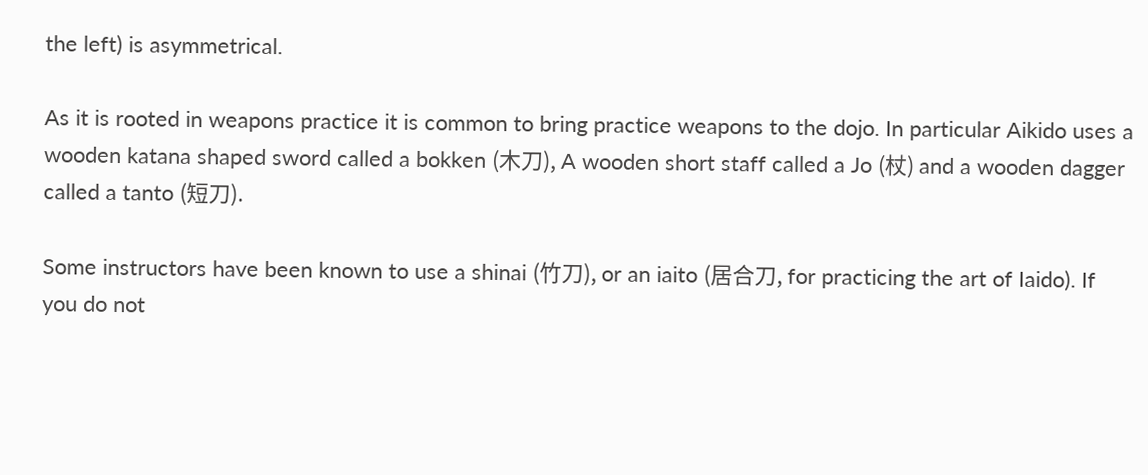the left) is asymmetrical.

As it is rooted in weapons practice it is common to bring practice weapons to the dojo. In particular Aikido uses a wooden katana shaped sword called a bokken (木刀), A wooden short staff called a Jo (杖) and a wooden dagger called a tanto (短刀).

Some instructors have been known to use a shinai (竹刀), or an iaito (居合刀, for practicing the art of Iaido). If you do not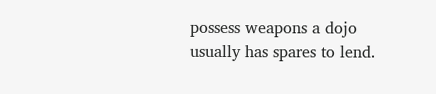possess weapons a dojo usually has spares to lend.